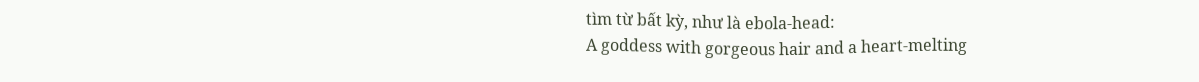tìm từ bất kỳ, như là ebola-head:
A goddess with gorgeous hair and a heart-melting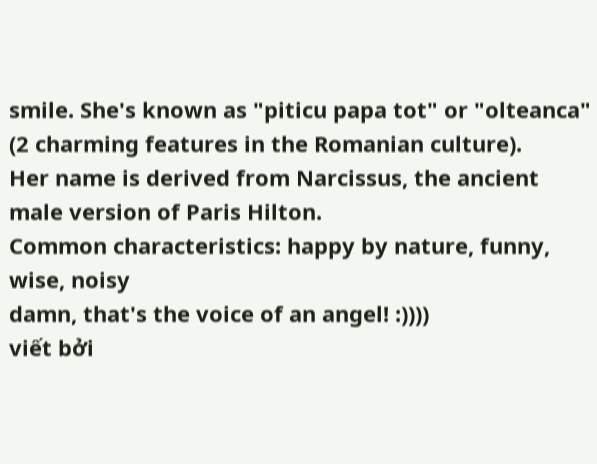smile. She's known as "piticu papa tot" or "olteanca" (2 charming features in the Romanian culture).
Her name is derived from Narcissus, the ancient male version of Paris Hilton.
Common characteristics: happy by nature, funny, wise, noisy
damn, that's the voice of an angel! :))))
viết bởi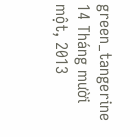green_tangerine 14 Tháng mười một, 2013